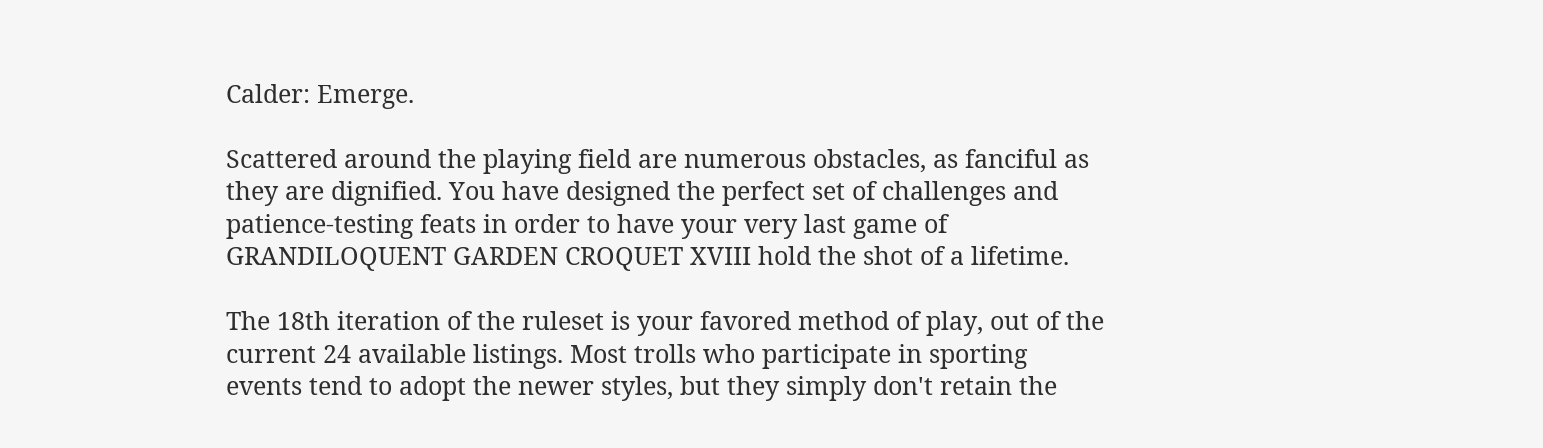Calder: Emerge.

Scattered around the playing field are numerous obstacles, as fanciful as they are dignified. You have designed the perfect set of challenges and patience-testing feats in order to have your very last game of GRANDILOQUENT GARDEN CROQUET XVIII hold the shot of a lifetime.

The 18th iteration of the ruleset is your favored method of play, out of the current 24 available listings. Most trolls who participate in sporting events tend to adopt the newer styles, but they simply don't retain the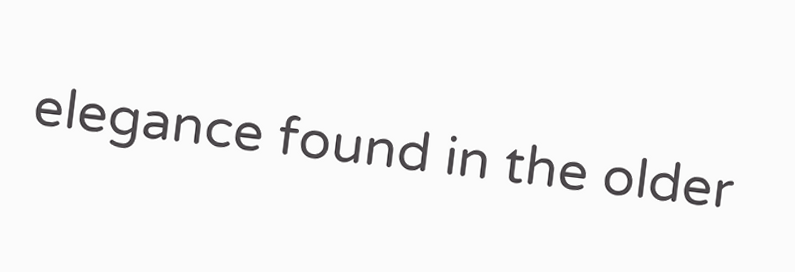elegance found in the older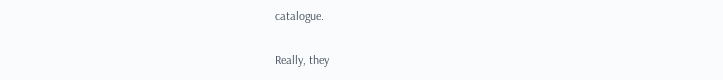catalogue.

Really, they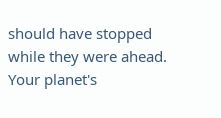should have stopped while they were ahead. Your planet's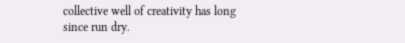collective well of creativity has long since run dry.